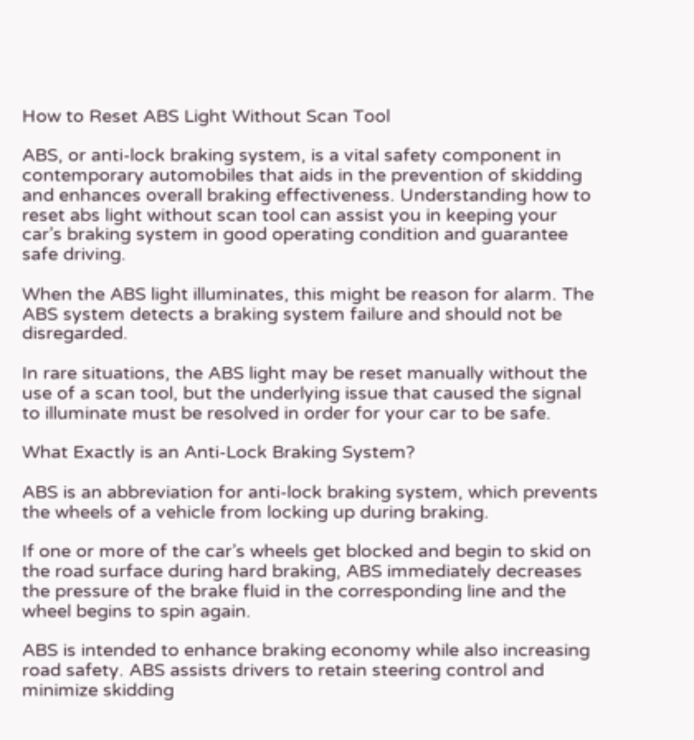How to Reset ABS Light Without Scan Tool

ABS, or anti-lock braking system, is a vital safety component in contemporary automobiles that aids in the prevention of skidding and enhances overall braking effectiveness. Understanding how to reset abs light without scan tool can assist you in keeping your car’s braking system in good operating condition and guarantee safe driving.

When the ABS light illuminates, this might be reason for alarm. The ABS system detects a braking system failure and should not be disregarded.

In rare situations, the ABS light may be reset manually without the use of a scan tool, but the underlying issue that caused the signal to illuminate must be resolved in order for your car to be safe.

What Exactly is an Anti-Lock Braking System?

ABS is an abbreviation for anti-lock braking system, which prevents the wheels of a vehicle from locking up during braking.

If one or more of the car’s wheels get blocked and begin to skid on the road surface during hard braking, ABS immediately decreases the pressure of the brake fluid in the corresponding line and the wheel begins to spin again.

ABS is intended to enhance braking economy while also increasing road safety. ABS assists drivers to retain steering control and minimize skidding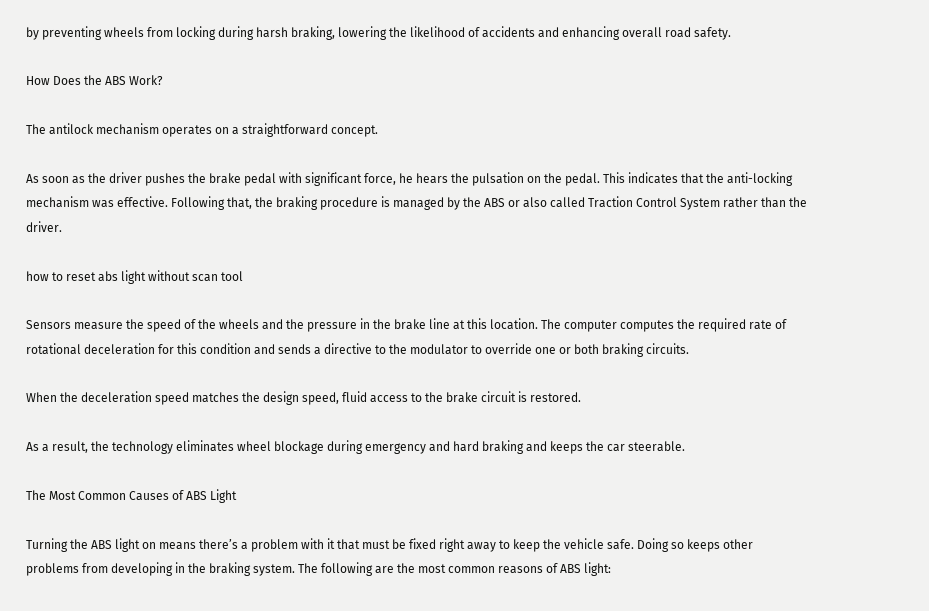by preventing wheels from locking during harsh braking, lowering the likelihood of accidents and enhancing overall road safety.

How Does the ABS Work?

The antilock mechanism operates on a straightforward concept.

As soon as the driver pushes the brake pedal with significant force, he hears the pulsation on the pedal. This indicates that the anti-locking mechanism was effective. Following that, the braking procedure is managed by the ABS or also called Traction Control System rather than the driver.

how to reset abs light without scan tool

Sensors measure the speed of the wheels and the pressure in the brake line at this location. The computer computes the required rate of rotational deceleration for this condition and sends a directive to the modulator to override one or both braking circuits.

When the deceleration speed matches the design speed, fluid access to the brake circuit is restored.

As a result, the technology eliminates wheel blockage during emergency and hard braking and keeps the car steerable.

The Most Common Causes of ABS Light

Turning the ABS light on means there’s a problem with it that must be fixed right away to keep the vehicle safe. Doing so keeps other problems from developing in the braking system. The following are the most common reasons of ABS light: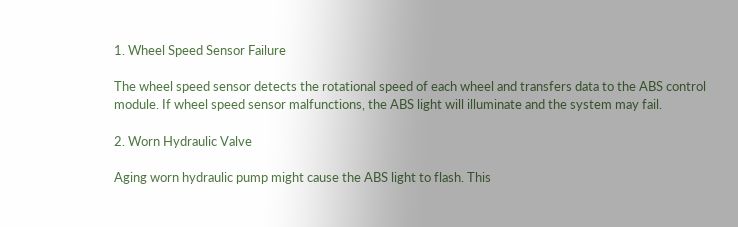1. Wheel Speed Sensor Failure

The wheel speed sensor detects the rotational speed of each wheel and transfers data to the ABS control module. If wheel speed sensor malfunctions, the ABS light will illuminate and the system may fail.

2. Worn Hydraulic Valve

Aging worn hydraulic pump might cause the ABS light to flash. This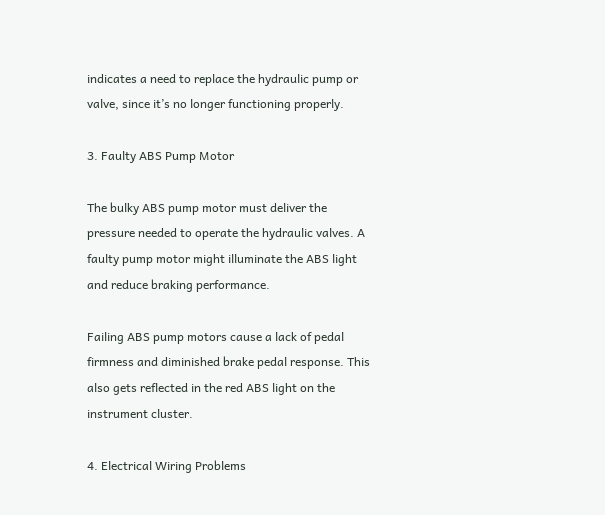indicates a need to replace the hydraulic pump or valve, since it’s no longer functioning properly.

3. Faulty ABS Pump Motor

The bulky ABS pump motor must deliver the pressure needed to operate the hydraulic valves. A faulty pump motor might illuminate the ABS light and reduce braking performance.

Failing ABS pump motors cause a lack of pedal firmness and diminished brake pedal response. This also gets reflected in the red ABS light on the instrument cluster.

4. Electrical Wiring Problems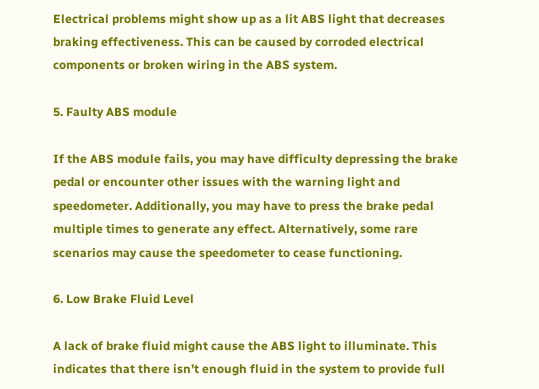Electrical problems might show up as a lit ABS light that decreases braking effectiveness. This can be caused by corroded electrical components or broken wiring in the ABS system.

5. Faulty ABS module

If the ABS module fails, you may have difficulty depressing the brake pedal or encounter other issues with the warning light and speedometer. Additionally, you may have to press the brake pedal multiple times to generate any effect. Alternatively, some rare scenarios may cause the speedometer to cease functioning.

6. Low Brake Fluid Level

A lack of brake fluid might cause the ABS light to illuminate. This indicates that there isn’t enough fluid in the system to provide full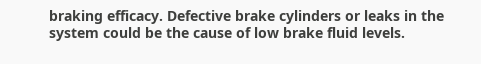braking efficacy. Defective brake cylinders or leaks in the system could be the cause of low brake fluid levels.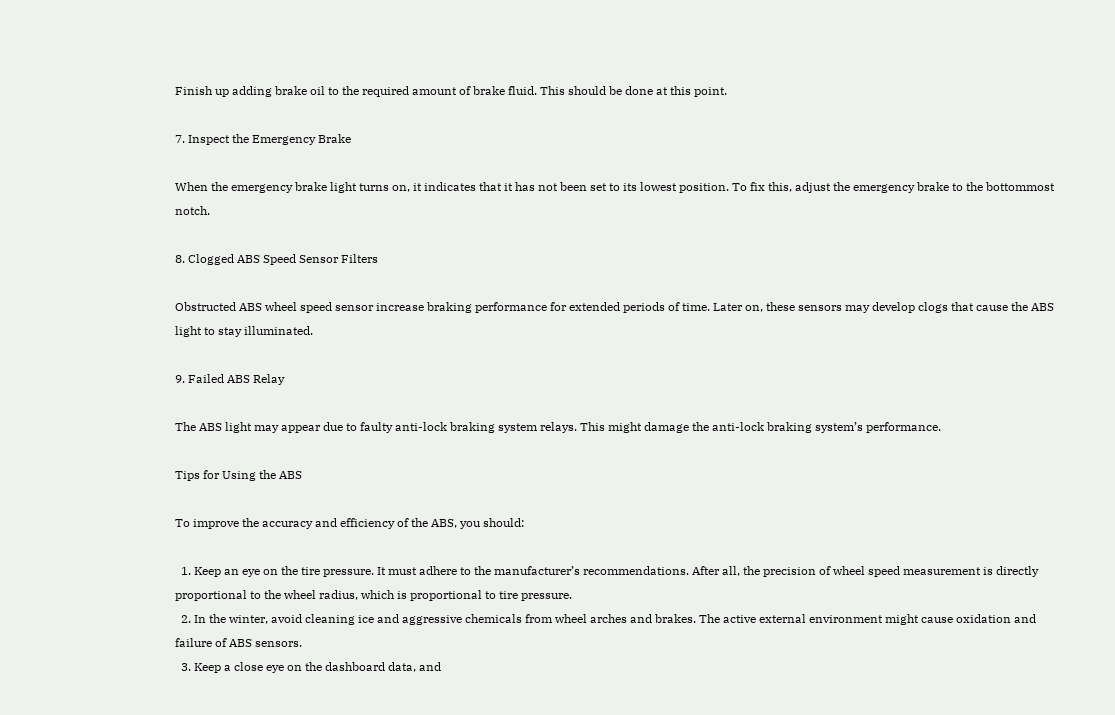Finish up adding brake oil to the required amount of brake fluid. This should be done at this point.

7. Inspect the Emergency Brake

When the emergency brake light turns on, it indicates that it has not been set to its lowest position. To fix this, adjust the emergency brake to the bottommost notch.

8. Clogged ABS Speed Sensor Filters

Obstructed ABS wheel speed sensor increase braking performance for extended periods of time. Later on, these sensors may develop clogs that cause the ABS light to stay illuminated.

9. Failed ABS Relay

The ABS light may appear due to faulty anti-lock braking system relays. This might damage the anti-lock braking system’s performance.

Tips for Using the ABS

To improve the accuracy and efficiency of the ABS, you should:

  1. Keep an eye on the tire pressure. It must adhere to the manufacturer’s recommendations. After all, the precision of wheel speed measurement is directly proportional to the wheel radius, which is proportional to tire pressure.
  2. In the winter, avoid cleaning ice and aggressive chemicals from wheel arches and brakes. The active external environment might cause oxidation and failure of ABS sensors.
  3. Keep a close eye on the dashboard data, and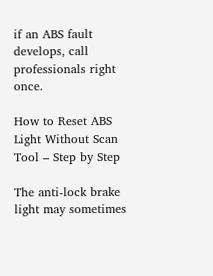if an ABS fault develops, call professionals right once.

How to Reset ABS Light Without Scan Tool – Step by Step

The anti-lock brake light may sometimes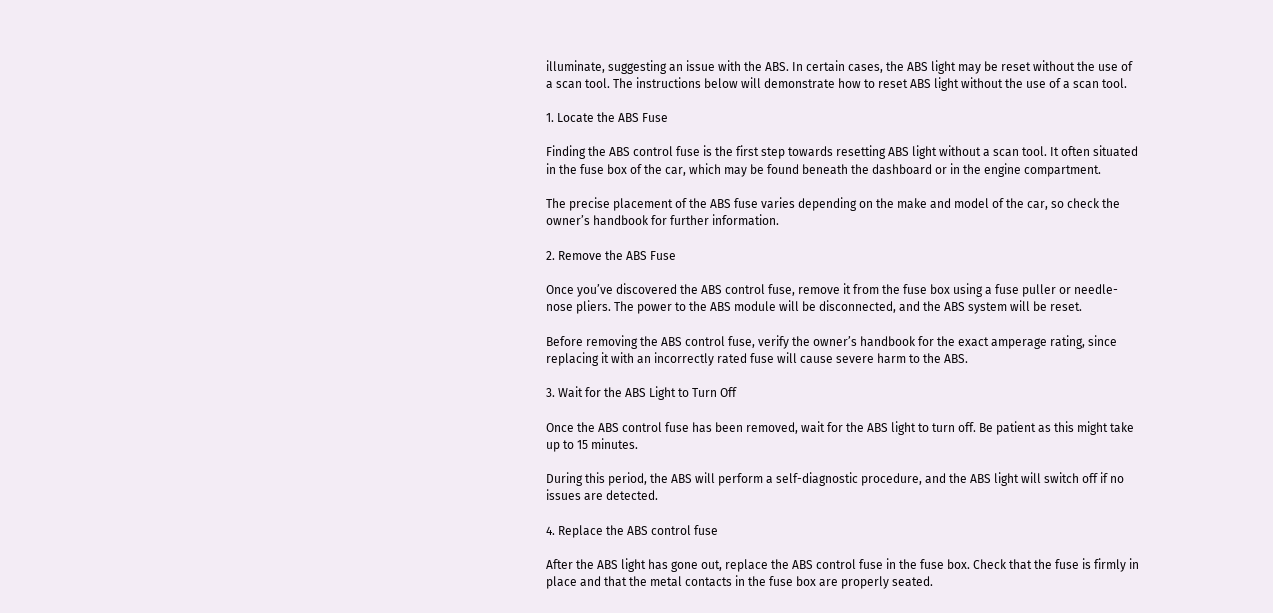illuminate, suggesting an issue with the ABS. In certain cases, the ABS light may be reset without the use of a scan tool. The instructions below will demonstrate how to reset ABS light without the use of a scan tool.

1. Locate the ABS Fuse

Finding the ABS control fuse is the first step towards resetting ABS light without a scan tool. It often situated in the fuse box of the car, which may be found beneath the dashboard or in the engine compartment.

The precise placement of the ABS fuse varies depending on the make and model of the car, so check the owner’s handbook for further information.

2. Remove the ABS Fuse

Once you’ve discovered the ABS control fuse, remove it from the fuse box using a fuse puller or needle-nose pliers. The power to the ABS module will be disconnected, and the ABS system will be reset.

Before removing the ABS control fuse, verify the owner’s handbook for the exact amperage rating, since replacing it with an incorrectly rated fuse will cause severe harm to the ABS.

3. Wait for the ABS Light to Turn Off

Once the ABS control fuse has been removed, wait for the ABS light to turn off. Be patient as this might take up to 15 minutes.

During this period, the ABS will perform a self-diagnostic procedure, and the ABS light will switch off if no issues are detected.

4. Replace the ABS control fuse

After the ABS light has gone out, replace the ABS control fuse in the fuse box. Check that the fuse is firmly in place and that the metal contacts in the fuse box are properly seated.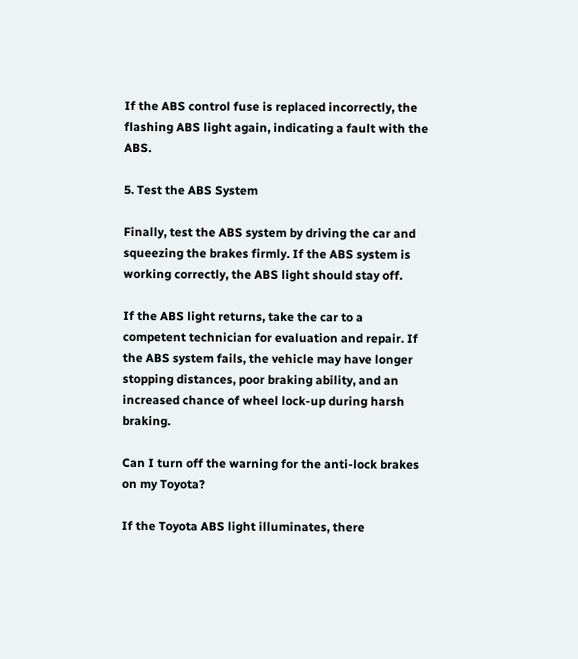If the ABS control fuse is replaced incorrectly, the flashing ABS light again, indicating a fault with the ABS.

5. Test the ABS System

Finally, test the ABS system by driving the car and squeezing the brakes firmly. If the ABS system is working correctly, the ABS light should stay off.

If the ABS light returns, take the car to a competent technician for evaluation and repair. If the ABS system fails, the vehicle may have longer stopping distances, poor braking ability, and an increased chance of wheel lock-up during harsh braking.

Can I turn off the warning for the anti-lock brakes on my Toyota?

If the Toyota ABS light illuminates, there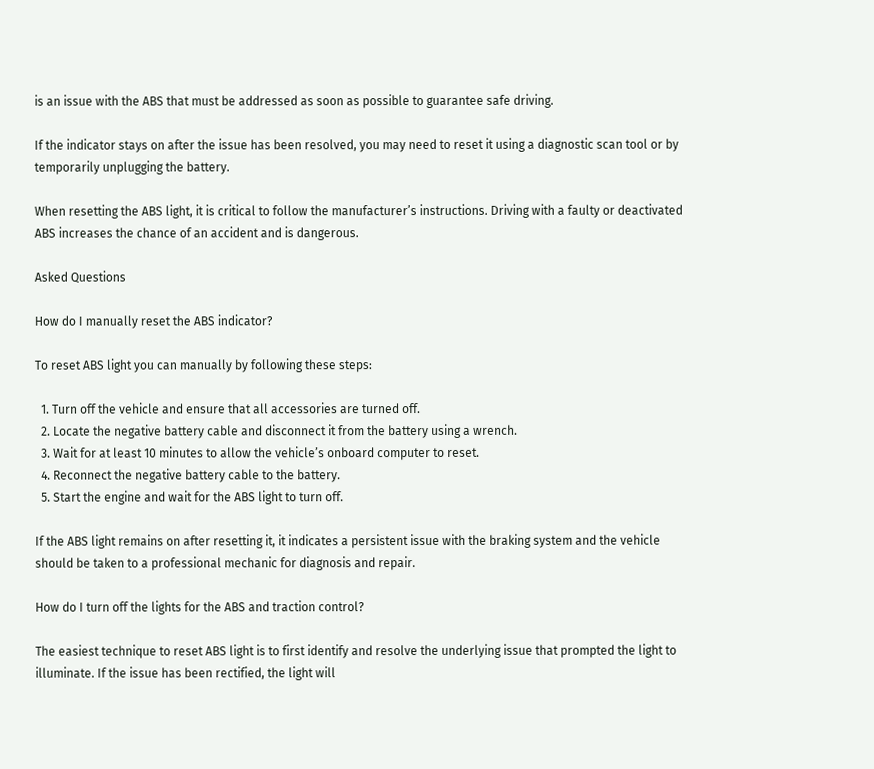is an issue with the ABS that must be addressed as soon as possible to guarantee safe driving.

If the indicator stays on after the issue has been resolved, you may need to reset it using a diagnostic scan tool or by temporarily unplugging the battery.

When resetting the ABS light, it is critical to follow the manufacturer’s instructions. Driving with a faulty or deactivated ABS increases the chance of an accident and is dangerous.

Asked Questions

How do I manually reset the ABS indicator?

To reset ABS light you can manually by following these steps:

  1. Turn off the vehicle and ensure that all accessories are turned off.
  2. Locate the negative battery cable and disconnect it from the battery using a wrench.
  3. Wait for at least 10 minutes to allow the vehicle’s onboard computer to reset.
  4. Reconnect the negative battery cable to the battery.
  5. Start the engine and wait for the ABS light to turn off.

If the ABS light remains on after resetting it, it indicates a persistent issue with the braking system and the vehicle should be taken to a professional mechanic for diagnosis and repair.

How do I turn off the lights for the ABS and traction control?

The easiest technique to reset ABS light is to first identify and resolve the underlying issue that prompted the light to illuminate. If the issue has been rectified, the light will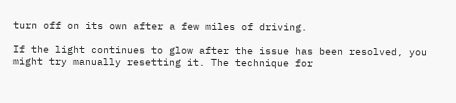turn off on its own after a few miles of driving.

If the light continues to glow after the issue has been resolved, you might try manually resetting it. The technique for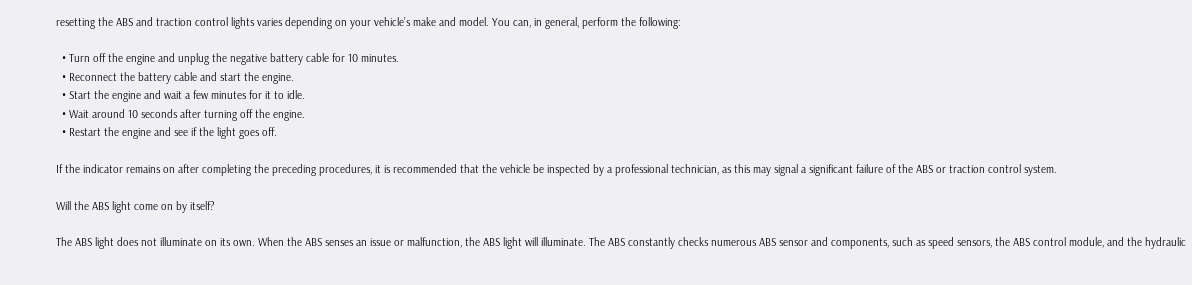resetting the ABS and traction control lights varies depending on your vehicle’s make and model. You can, in general, perform the following:

  • Turn off the engine and unplug the negative battery cable for 10 minutes.
  • Reconnect the battery cable and start the engine.
  • Start the engine and wait a few minutes for it to idle.
  • Wait around 10 seconds after turning off the engine.
  • Restart the engine and see if the light goes off.

If the indicator remains on after completing the preceding procedures, it is recommended that the vehicle be inspected by a professional technician, as this may signal a significant failure of the ABS or traction control system.

Will the ABS light come on by itself?

The ABS light does not illuminate on its own. When the ABS senses an issue or malfunction, the ABS light will illuminate. The ABS constantly checks numerous ABS sensor and components, such as speed sensors, the ABS control module, and the hydraulic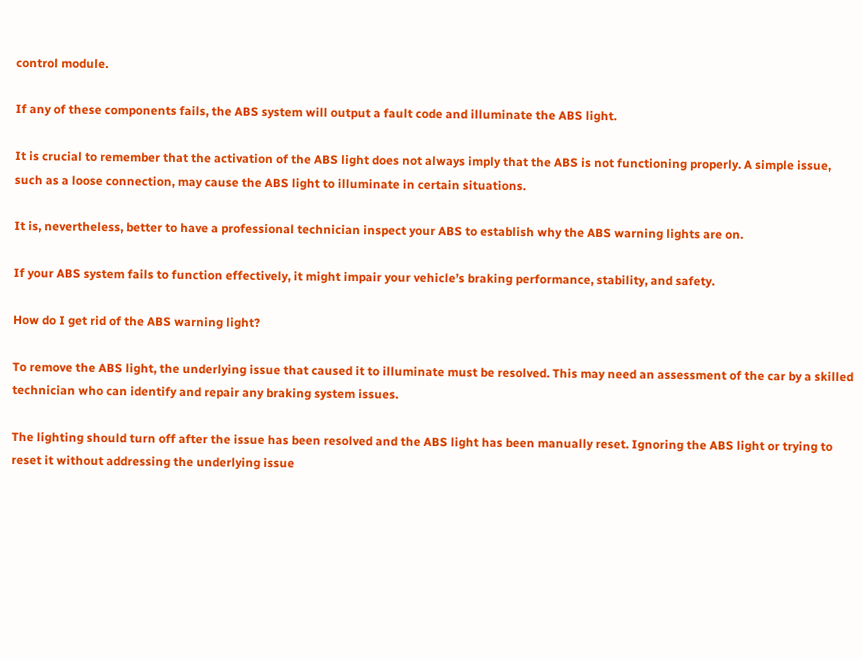control module.

If any of these components fails, the ABS system will output a fault code and illuminate the ABS light.

It is crucial to remember that the activation of the ABS light does not always imply that the ABS is not functioning properly. A simple issue, such as a loose connection, may cause the ABS light to illuminate in certain situations.

It is, nevertheless, better to have a professional technician inspect your ABS to establish why the ABS warning lights are on.

If your ABS system fails to function effectively, it might impair your vehicle’s braking performance, stability, and safety.

How do I get rid of the ABS warning light?

To remove the ABS light, the underlying issue that caused it to illuminate must be resolved. This may need an assessment of the car by a skilled technician who can identify and repair any braking system issues.

The lighting should turn off after the issue has been resolved and the ABS light has been manually reset. Ignoring the ABS light or trying to reset it without addressing the underlying issue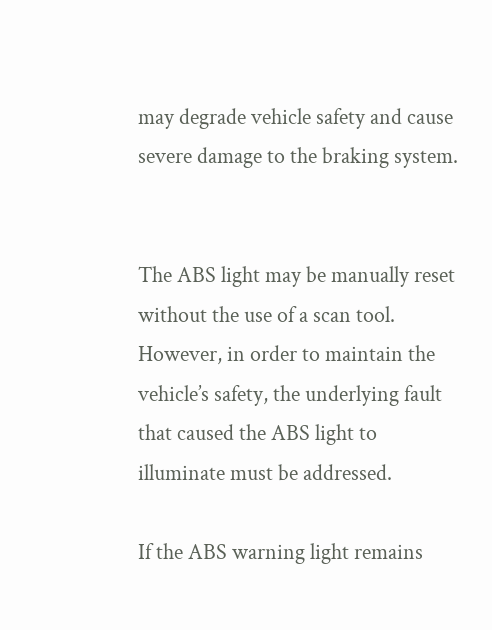may degrade vehicle safety and cause severe damage to the braking system.


The ABS light may be manually reset without the use of a scan tool. However, in order to maintain the vehicle’s safety, the underlying fault that caused the ABS light to illuminate must be addressed.

If the ABS warning light remains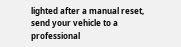lighted after a manual reset, send your vehicle to a professional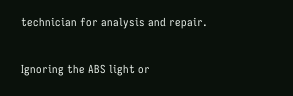technician for analysis and repair.

Ignoring the ABS light or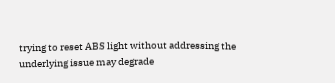trying to reset ABS light without addressing the underlying issue may degrade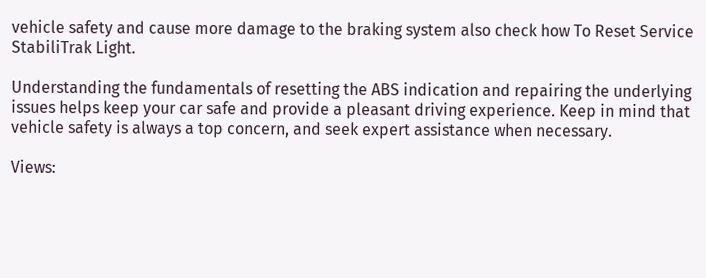vehicle safety and cause more damage to the braking system also check how To Reset Service StabiliTrak Light.

Understanding the fundamentals of resetting the ABS indication and repairing the underlying issues helps keep your car safe and provide a pleasant driving experience. Keep in mind that vehicle safety is always a top concern, and seek expert assistance when necessary.

Views: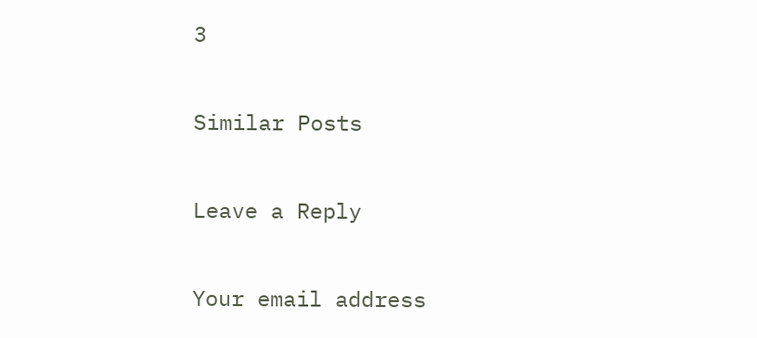3

Similar Posts

Leave a Reply

Your email address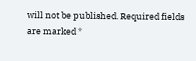will not be published. Required fields are marked *